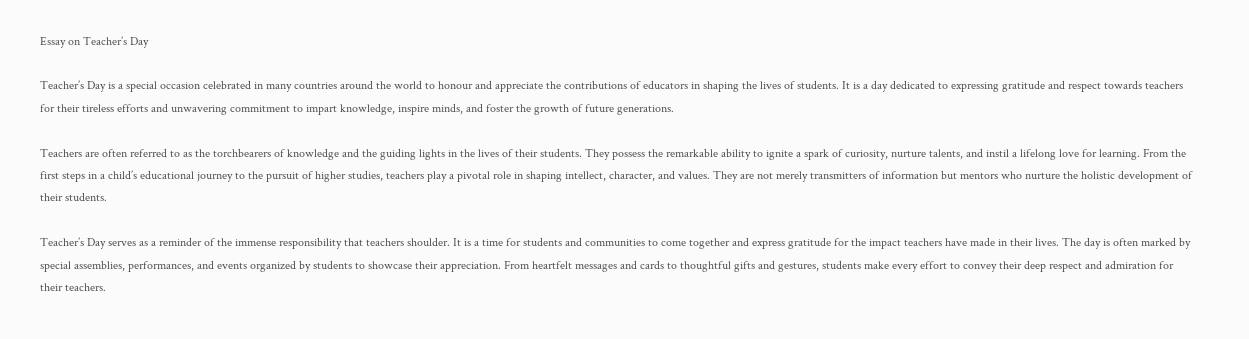Essay on Teacher’s Day

Teacher’s Day is a special occasion celebrated in many countries around the world to honour and appreciate the contributions of educators in shaping the lives of students. It is a day dedicated to expressing gratitude and respect towards teachers for their tireless efforts and unwavering commitment to impart knowledge, inspire minds, and foster the growth of future generations.

Teachers are often referred to as the torchbearers of knowledge and the guiding lights in the lives of their students. They possess the remarkable ability to ignite a spark of curiosity, nurture talents, and instil a lifelong love for learning. From the first steps in a child’s educational journey to the pursuit of higher studies, teachers play a pivotal role in shaping intellect, character, and values. They are not merely transmitters of information but mentors who nurture the holistic development of their students.

Teacher’s Day serves as a reminder of the immense responsibility that teachers shoulder. It is a time for students and communities to come together and express gratitude for the impact teachers have made in their lives. The day is often marked by special assemblies, performances, and events organized by students to showcase their appreciation. From heartfelt messages and cards to thoughtful gifts and gestures, students make every effort to convey their deep respect and admiration for their teachers.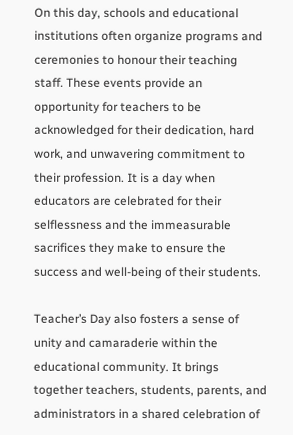On this day, schools and educational institutions often organize programs and ceremonies to honour their teaching staff. These events provide an opportunity for teachers to be acknowledged for their dedication, hard work, and unwavering commitment to their profession. It is a day when educators are celebrated for their selflessness and the immeasurable sacrifices they make to ensure the success and well-being of their students.

Teacher’s Day also fosters a sense of unity and camaraderie within the educational community. It brings together teachers, students, parents, and administrators in a shared celebration of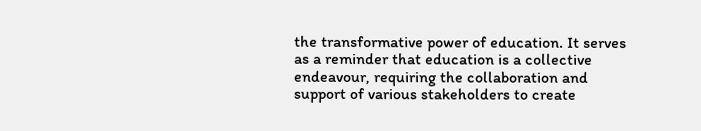the transformative power of education. It serves as a reminder that education is a collective endeavour, requiring the collaboration and support of various stakeholders to create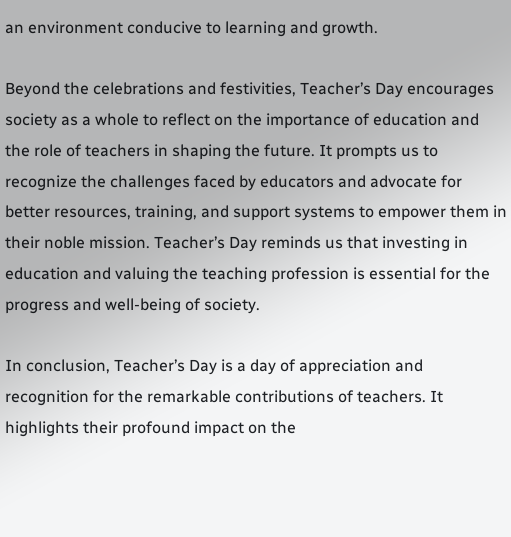an environment conducive to learning and growth.

Beyond the celebrations and festivities, Teacher’s Day encourages society as a whole to reflect on the importance of education and the role of teachers in shaping the future. It prompts us to recognize the challenges faced by educators and advocate for better resources, training, and support systems to empower them in their noble mission. Teacher’s Day reminds us that investing in education and valuing the teaching profession is essential for the progress and well-being of society.

In conclusion, Teacher’s Day is a day of appreciation and recognition for the remarkable contributions of teachers. It highlights their profound impact on the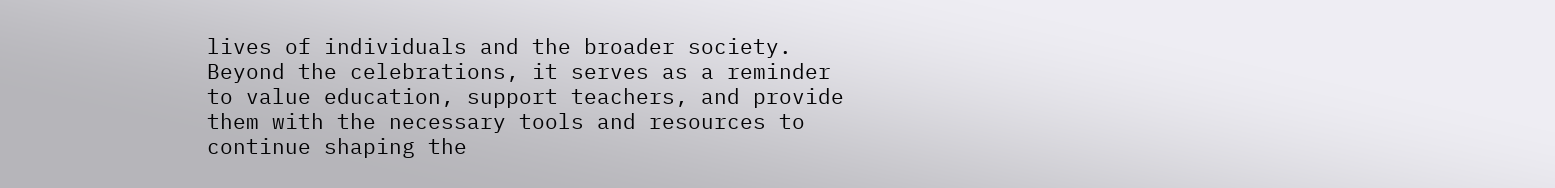lives of individuals and the broader society. Beyond the celebrations, it serves as a reminder to value education, support teachers, and provide them with the necessary tools and resources to continue shaping the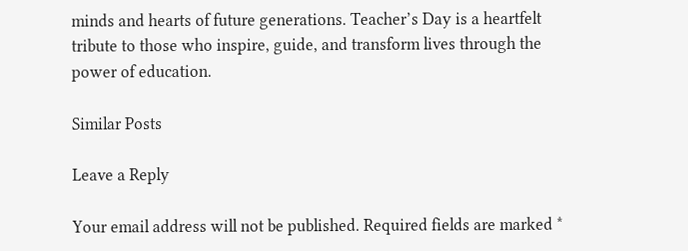minds and hearts of future generations. Teacher’s Day is a heartfelt tribute to those who inspire, guide, and transform lives through the power of education.

Similar Posts

Leave a Reply

Your email address will not be published. Required fields are marked *